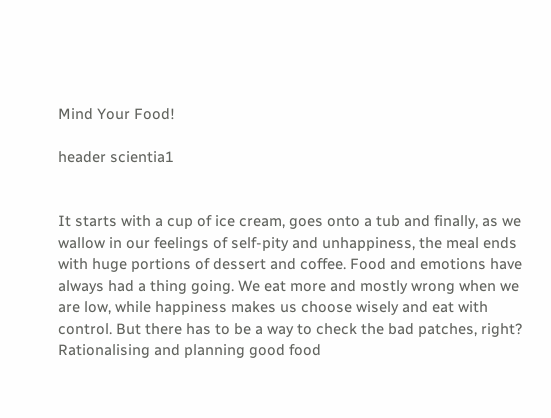Mind Your Food!

header scientia1


It starts with a cup of ice cream, goes onto a tub and finally, as we wallow in our feelings of self-pity and unhappiness, the meal ends with huge portions of dessert and coffee. Food and emotions have always had a thing going. We eat more and mostly wrong when we are low, while happiness makes us choose wisely and eat with control. But there has to be a way to check the bad patches, right? Rationalising and planning good food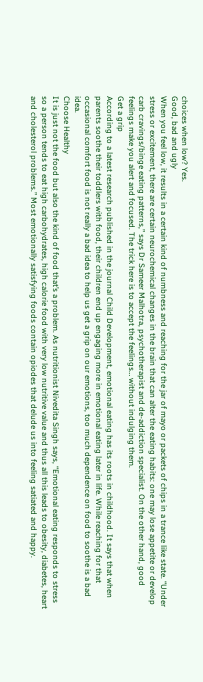choices when low? Yes.
Good, bad and ugly
When you feel low, it results in a certain kind of numbness and reaching for the jar of mayo or packets of chips in a trance like state. “Under stress or excitement, there are certain neurochemical changes in the brain that can alter the eating habits: one may lose appetite or develop carb cravings/binge eating patterns,” says Dr Sameer Malhotra, psychotherapist and de-addiction specialist. On the other hand, good feelings make you alert and focused. The trick here is to accept the feelings… without indulging them.
Get a grip
According to a latest research published in the journal Child Development, emotional eating has its roots in childhood. It says that when parents soothe their toddlers with food, their children end up engaging more in emotional eating later in life. While reaching for that occasional comfort food is not really a bad idea to help us get a grip on our emotions, too much dependence on food to soothe is a bad idea.
Choose Healthy
It is just not the food but also the kind of food that’s a problem. As nutritionist Nivedita Singh says, “Emotional eating responds to stress so a person tends to eat high carbohydrates, high calorie food with very low nutritive value and thus all this leads to obesity, diabetes, heart and cholesterol problems.” Most emotionally satisfying foods contain opiodes that delude us into feeling satiated and happy.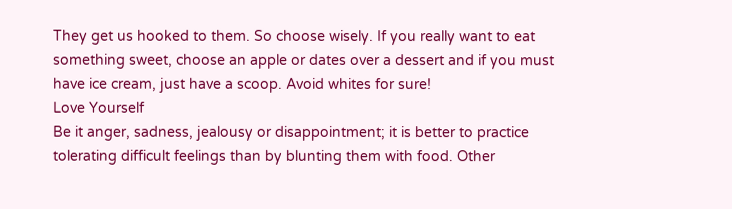They get us hooked to them. So choose wisely. If you really want to eat something sweet, choose an apple or dates over a dessert and if you must have ice cream, just have a scoop. Avoid whites for sure!
Love Yourself
Be it anger, sadness, jealousy or disappointment; it is better to practice tolerating difficult feelings than by blunting them with food. Other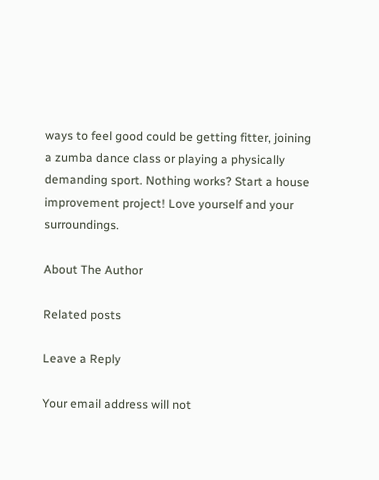ways to feel good could be getting fitter, joining a zumba dance class or playing a physically demanding sport. Nothing works? Start a house improvement project! Love yourself and your surroundings.

About The Author

Related posts

Leave a Reply

Your email address will not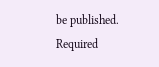be published. Required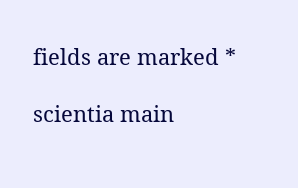fields are marked *

scientia main